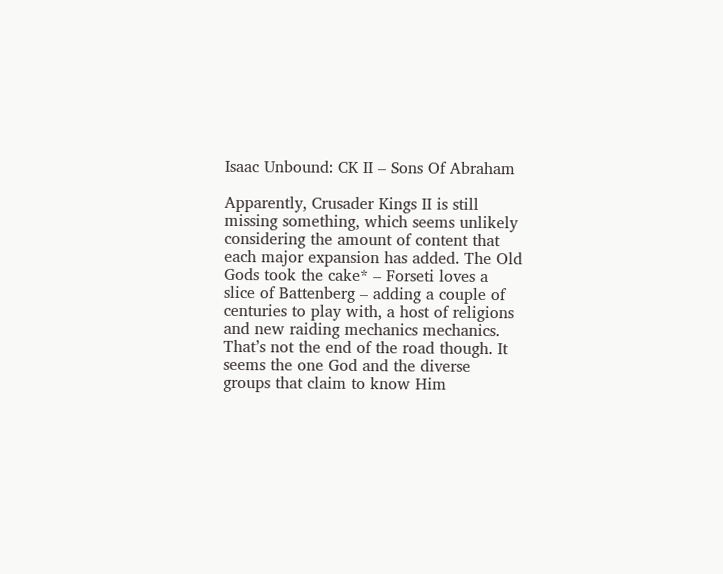Isaac Unbound: CK II – Sons Of Abraham

Apparently, Crusader Kings II is still missing something, which seems unlikely considering the amount of content that each major expansion has added. The Old Gods took the cake* – Forseti loves a slice of Battenberg – adding a couple of centuries to play with, a host of religions and new raiding mechanics mechanics. That’s not the end of the road though. It seems the one God and the diverse groups that claim to know Him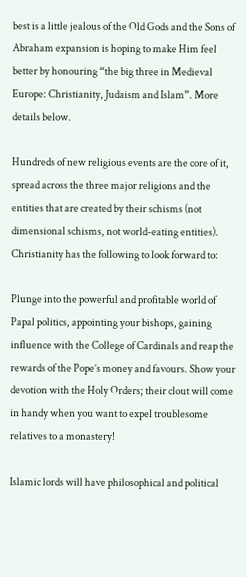best is a little jealous of the Old Gods and the Sons of Abraham expansion is hoping to make Him feel better by honouring “the big three in Medieval Europe: Christianity, Judaism and Islam”. More details below.

Hundreds of new religious events are the core of it, spread across the three major religions and the entities that are created by their schisms (not dimensional schisms, not world-eating entities). Christianity has the following to look forward to:

Plunge into the powerful and profitable world of Papal politics, appointing your bishops, gaining influence with the College of Cardinals and reap the rewards of the Pope’s money and favours. Show your devotion with the Holy Orders; their clout will come in handy when you want to expel troublesome relatives to a monastery!

Islamic lords will have philosophical and political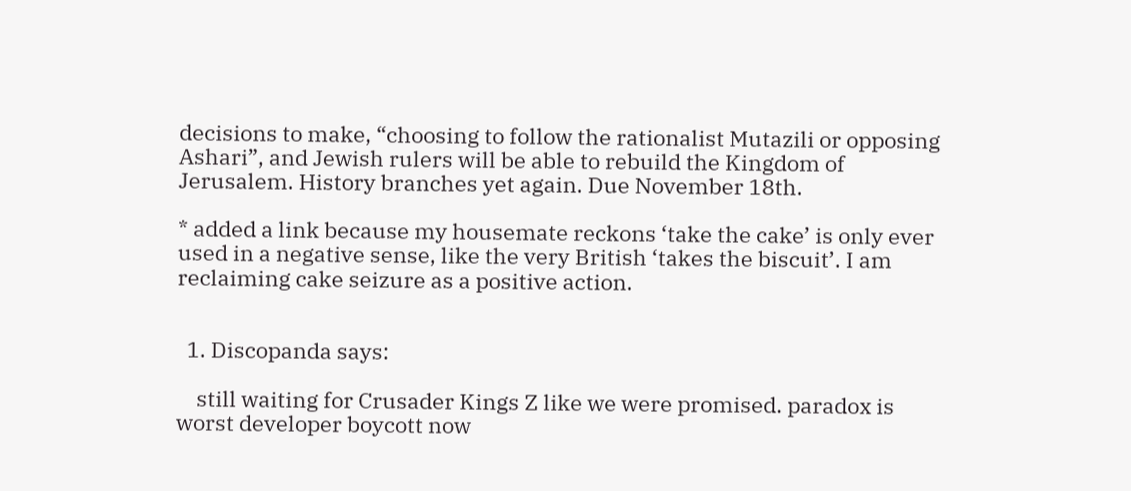decisions to make, “choosing to follow the rationalist Mutazili or opposing Ashari”, and Jewish rulers will be able to rebuild the Kingdom of Jerusalem. History branches yet again. Due November 18th.

* added a link because my housemate reckons ‘take the cake’ is only ever used in a negative sense, like the very British ‘takes the biscuit’. I am reclaiming cake seizure as a positive action.


  1. Discopanda says:

    still waiting for Crusader Kings Z like we were promised. paradox is worst developer boycott now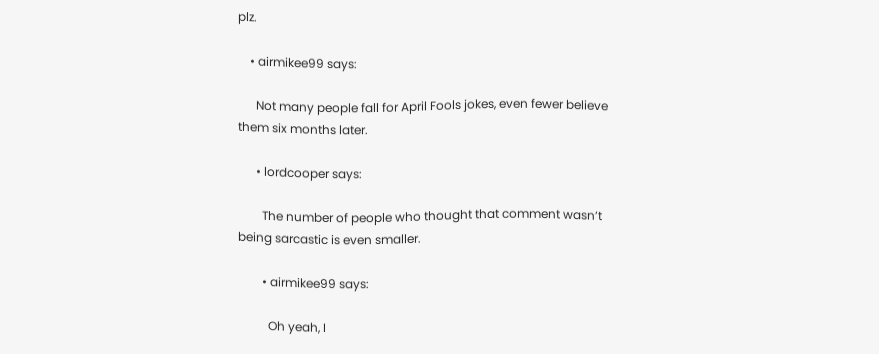plz.

    • airmikee99 says:

      Not many people fall for April Fools jokes, even fewer believe them six months later.

      • lordcooper says:

        The number of people who thought that comment wasn’t being sarcastic is even smaller.

        • airmikee99 says:

          Oh yeah, I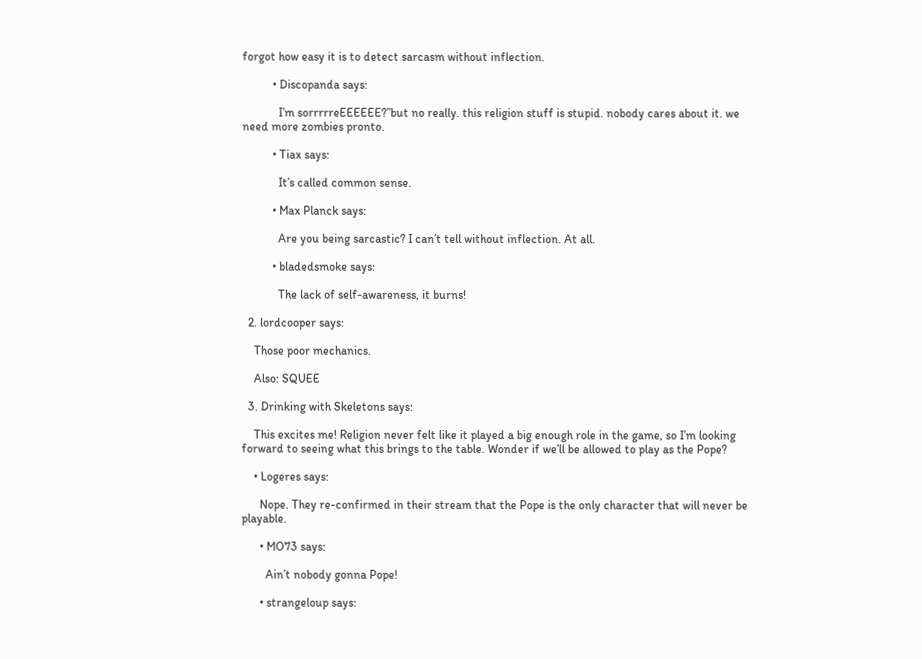forgot how easy it is to detect sarcasm without inflection.

          • Discopanda says:

            I’m sorrrrreEEEEEE?”but no really. this religion stuff is stupid. nobody cares about it. we need more zombies pronto.

          • Tiax says:

            It’s called common sense.

          • Max Planck says:

            Are you being sarcastic? I can’t tell without inflection. At all.

          • bladedsmoke says:

            The lack of self-awareness, it burns!

  2. lordcooper says:

    Those poor mechanics.

    Also: SQUEE

  3. Drinking with Skeletons says:

    This excites me! Religion never felt like it played a big enough role in the game, so I’m looking forward to seeing what this brings to the table. Wonder if we’ll be allowed to play as the Pope?

    • Logeres says:

      Nope. They re-confirmed in their stream that the Pope is the only character that will never be playable.

      • MO73 says:

        Ain’t nobody gonna Pope!

      • strangeloup says: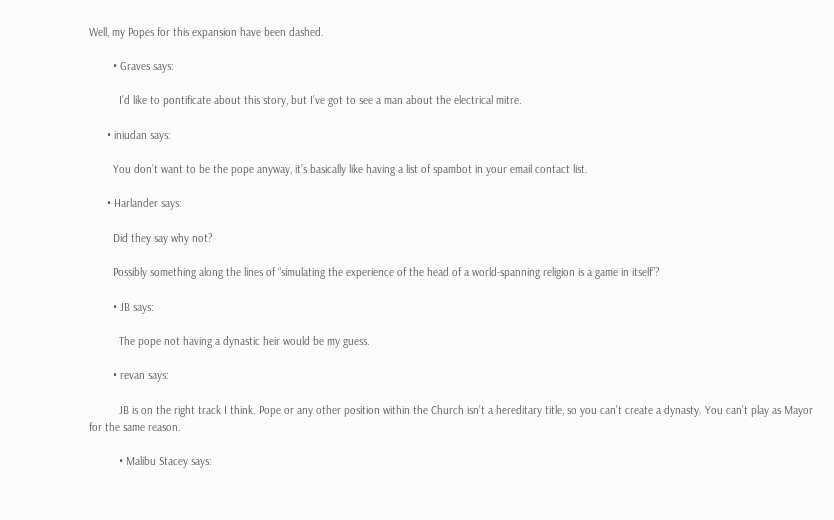Well, my Popes for this expansion have been dashed.

        • Graves says:

          I’d like to pontificate about this story, but I’ve got to see a man about the electrical mitre.

      • iniudan says:

        You don’t want to be the pope anyway, it’s basically like having a list of spambot in your email contact list.

      • Harlander says:

        Did they say why not?

        Possibly something along the lines of “simulating the experience of the head of a world-spanning religion is a game in itself”?

        • JB says:

          The pope not having a dynastic heir would be my guess.

        • revan says:

          JB is on the right track I think. Pope or any other position within the Church isn’t a hereditary title, so you can’t create a dynasty. You can’t play as Mayor for the same reason.

          • Malibu Stacey says: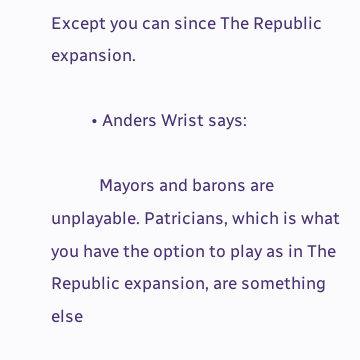Except you can since The Republic expansion.

          • Anders Wrist says:

            Mayors and barons are unplayable. Patricians, which is what you have the option to play as in The Republic expansion, are something else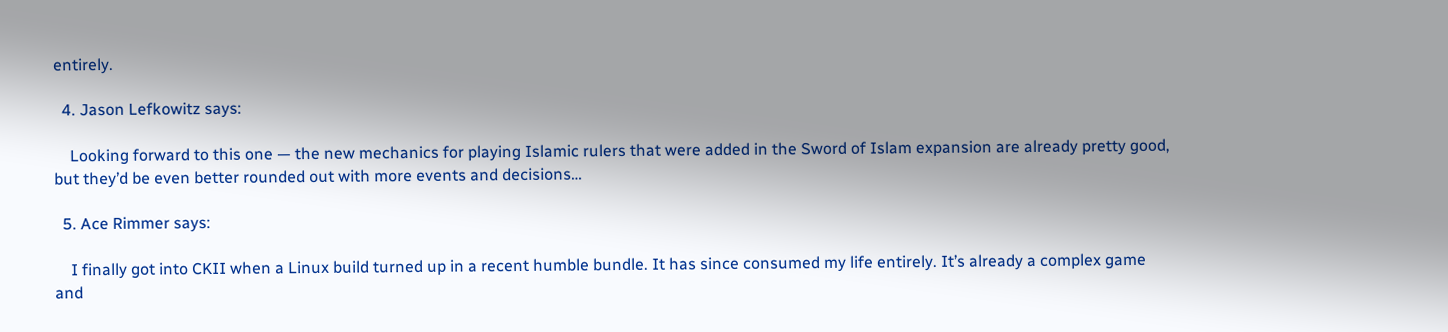entirely.

  4. Jason Lefkowitz says:

    Looking forward to this one — the new mechanics for playing Islamic rulers that were added in the Sword of Islam expansion are already pretty good, but they’d be even better rounded out with more events and decisions…

  5. Ace Rimmer says:

    I finally got into CKII when a Linux build turned up in a recent humble bundle. It has since consumed my life entirely. It’s already a complex game and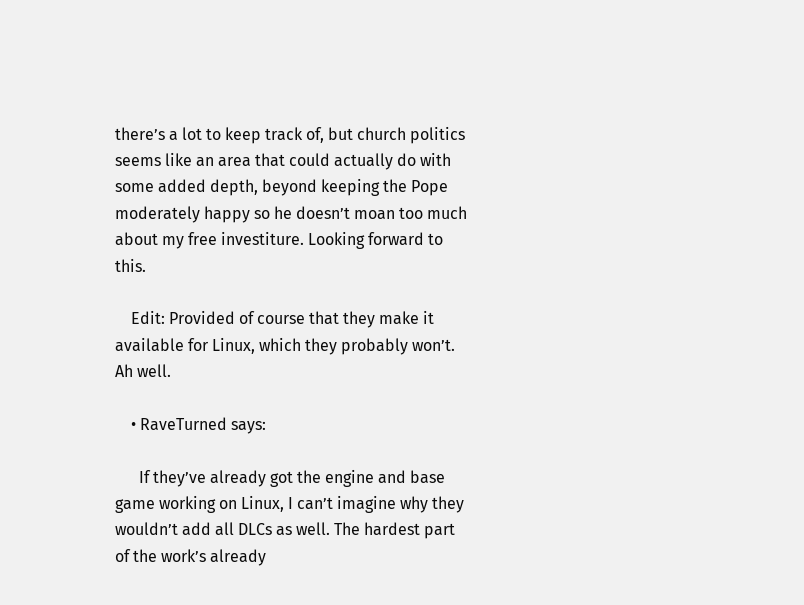there’s a lot to keep track of, but church politics seems like an area that could actually do with some added depth, beyond keeping the Pope moderately happy so he doesn’t moan too much about my free investiture. Looking forward to this.

    Edit: Provided of course that they make it available for Linux, which they probably won’t. Ah well.

    • RaveTurned says:

      If they’ve already got the engine and base game working on Linux, I can’t imagine why they wouldn’t add all DLCs as well. The hardest part of the work’s already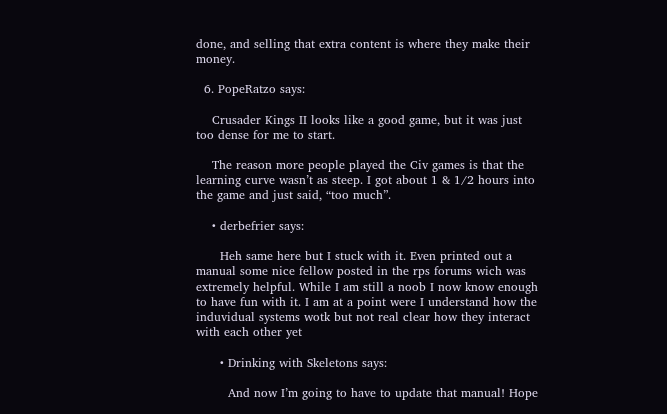done, and selling that extra content is where they make their money.

  6. PopeRatzo says:

    Crusader Kings II looks like a good game, but it was just too dense for me to start.

    The reason more people played the Civ games is that the learning curve wasn’t as steep. I got about 1 & 1/2 hours into the game and just said, “too much”.

    • derbefrier says:

      Heh same here but I stuck with it. Even printed out a manual some nice fellow posted in the rps forums wich was extremely helpful. While I am still a noob I now know enough to have fun with it. I am at a point were I understand how the induvidual systems wotk but not real clear how they interact with each other yet

      • Drinking with Skeletons says:

        And now I’m going to have to update that manual! Hope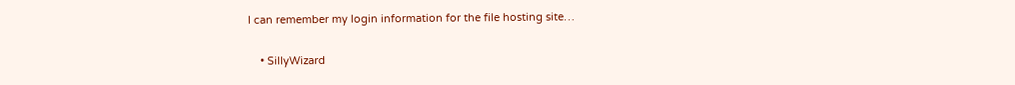I can remember my login information for the file hosting site…

    • SillyWizard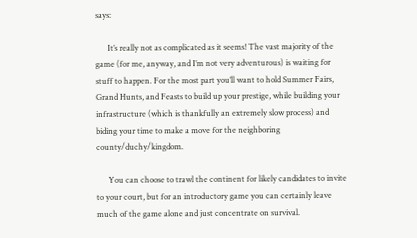says:

      It’s really not as complicated as it seems! The vast majority of the game (for me, anyway, and I’m not very adventurous) is waiting for stuff to happen. For the most part you’ll want to hold Summer Fairs, Grand Hunts, and Feasts to build up your prestige, while building your infrastructure (which is thankfully an extremely slow process) and biding your time to make a move for the neighboring county/duchy/kingdom.

      You can choose to trawl the continent for likely candidates to invite to your court, but for an introductory game you can certainly leave much of the game alone and just concentrate on survival.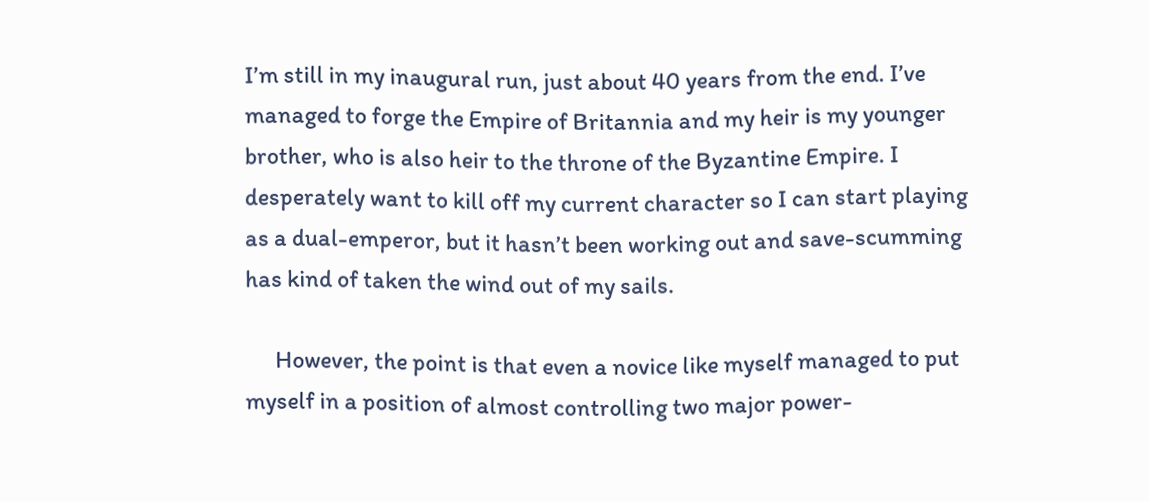I’m still in my inaugural run, just about 40 years from the end. I’ve managed to forge the Empire of Britannia and my heir is my younger brother, who is also heir to the throne of the Byzantine Empire. I desperately want to kill off my current character so I can start playing as a dual-emperor, but it hasn’t been working out and save-scumming has kind of taken the wind out of my sails.

      However, the point is that even a novice like myself managed to put myself in a position of almost controlling two major power-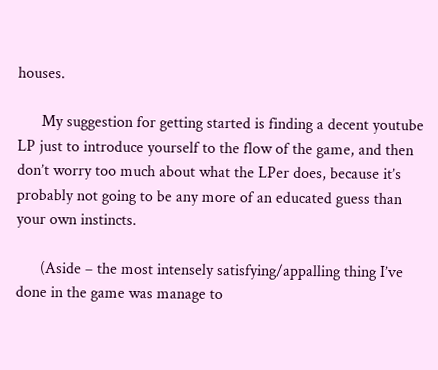houses.

      My suggestion for getting started is finding a decent youtube LP just to introduce yourself to the flow of the game, and then don’t worry too much about what the LPer does, because it’s probably not going to be any more of an educated guess than your own instincts.

      (Aside – the most intensely satisfying/appalling thing I’ve done in the game was manage to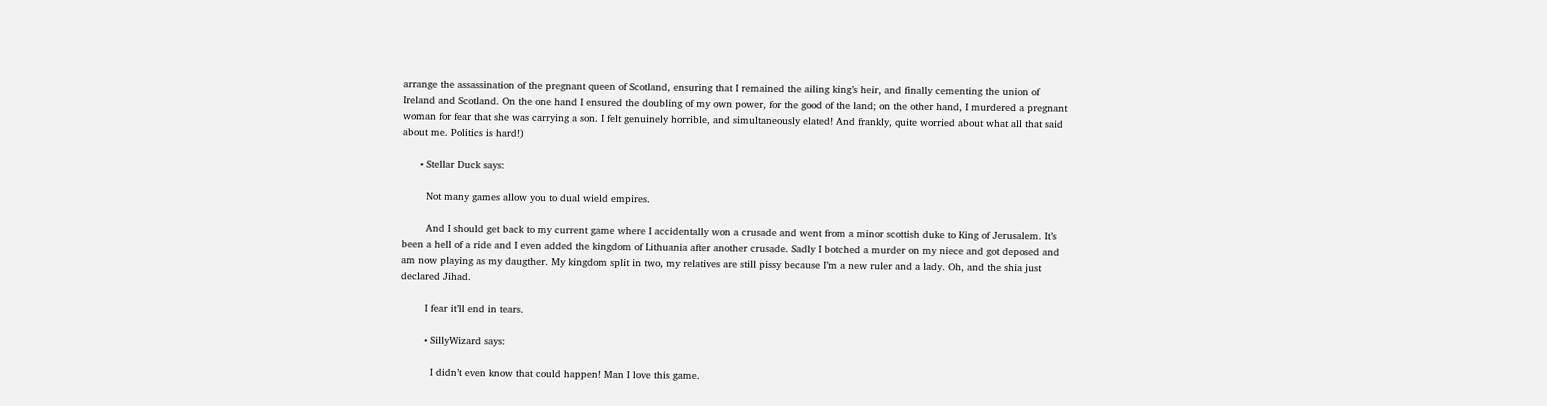arrange the assassination of the pregnant queen of Scotland, ensuring that I remained the ailing king’s heir, and finally cementing the union of Ireland and Scotland. On the one hand I ensured the doubling of my own power, for the good of the land; on the other hand, I murdered a pregnant woman for fear that she was carrying a son. I felt genuinely horrible, and simultaneously elated! And frankly, quite worried about what all that said about me. Politics is hard!)

      • Stellar Duck says:

        Not many games allow you to dual wield empires.

        And I should get back to my current game where I accidentally won a crusade and went from a minor scottish duke to King of Jerusalem. It’s been a hell of a ride and I even added the kingdom of Lithuania after another crusade. Sadly I botched a murder on my niece and got deposed and am now playing as my daugther. My kingdom split in two, my relatives are still pissy because I’m a new ruler and a lady. Oh, and the shia just declared Jihad.

        I fear it’ll end in tears.

        • SillyWizard says:

          I didn’t even know that could happen! Man I love this game.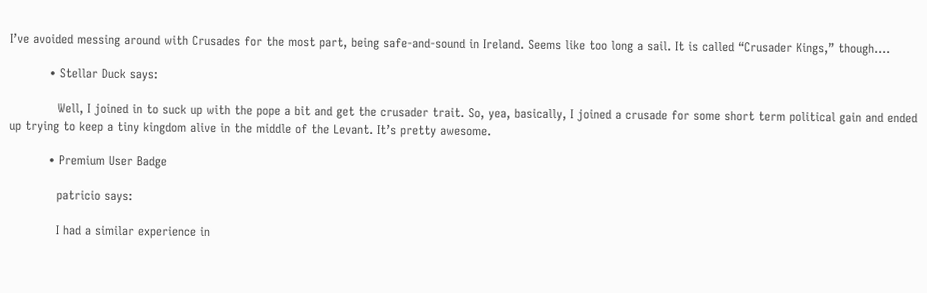I’ve avoided messing around with Crusades for the most part, being safe-and-sound in Ireland. Seems like too long a sail. It is called “Crusader Kings,” though….

          • Stellar Duck says:

            Well, I joined in to suck up with the pope a bit and get the crusader trait. So, yea, basically, I joined a crusade for some short term political gain and ended up trying to keep a tiny kingdom alive in the middle of the Levant. It’s pretty awesome.

          • Premium User Badge

            patricio says:

            I had a similar experience in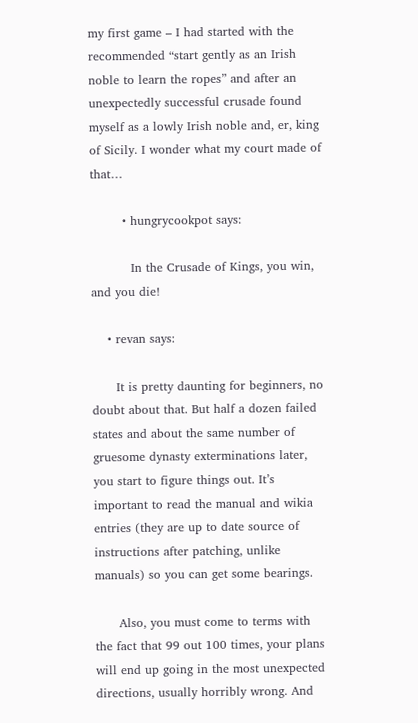my first game – I had started with the recommended “start gently as an Irish noble to learn the ropes” and after an unexpectedly successful crusade found myself as a lowly Irish noble and, er, king of Sicily. I wonder what my court made of that…

        • hungrycookpot says:

          In the Crusade of Kings, you win, and you die!

    • revan says:

      It is pretty daunting for beginners, no doubt about that. But half a dozen failed states and about the same number of gruesome dynasty exterminations later, you start to figure things out. It’s important to read the manual and wikia entries (they are up to date source of instructions after patching, unlike manuals) so you can get some bearings.

      Also, you must come to terms with the fact that 99 out 100 times, your plans will end up going in the most unexpected directions, usually horribly wrong. And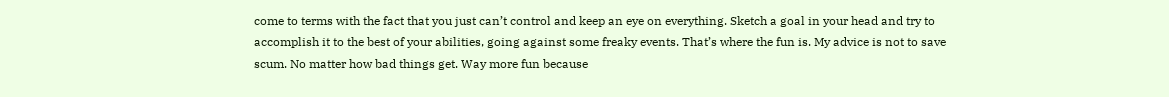come to terms with the fact that you just can’t control and keep an eye on everything. Sketch a goal in your head and try to accomplish it to the best of your abilities, going against some freaky events. That’s where the fun is. My advice is not to save scum. No matter how bad things get. Way more fun because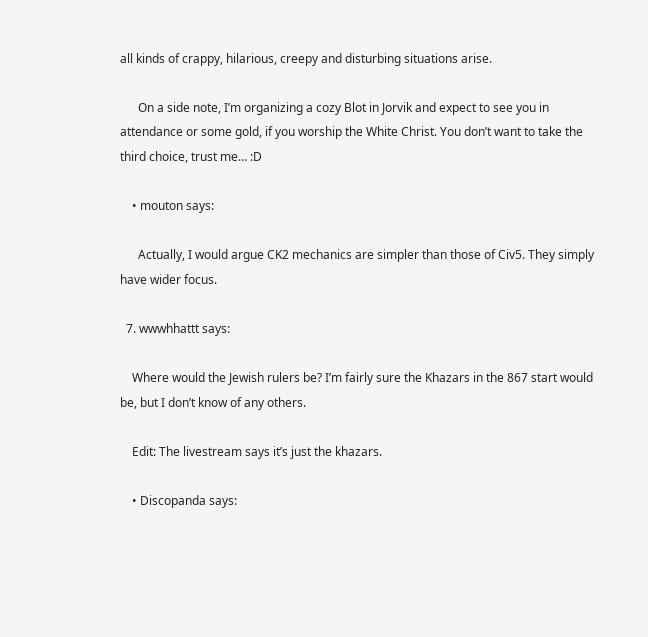all kinds of crappy, hilarious, creepy and disturbing situations arise.

      On a side note, I’m organizing a cozy Blot in Jorvik and expect to see you in attendance or some gold, if you worship the White Christ. You don’t want to take the third choice, trust me… :D

    • mouton says:

      Actually, I would argue CK2 mechanics are simpler than those of Civ5. They simply have wider focus.

  7. wwwhhattt says:

    Where would the Jewish rulers be? I’m fairly sure the Khazars in the 867 start would be, but I don’t know of any others.

    Edit: The livestream says it’s just the khazars.

    • Discopanda says: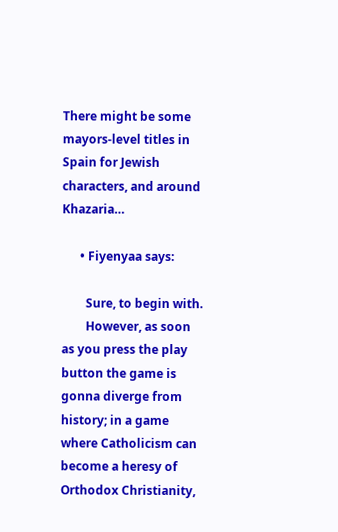There might be some mayors-level titles in Spain for Jewish characters, and around Khazaria…

      • Fiyenyaa says:

        Sure, to begin with.
        However, as soon as you press the play button the game is gonna diverge from history; in a game where Catholicism can become a heresy of Orthodox Christianity,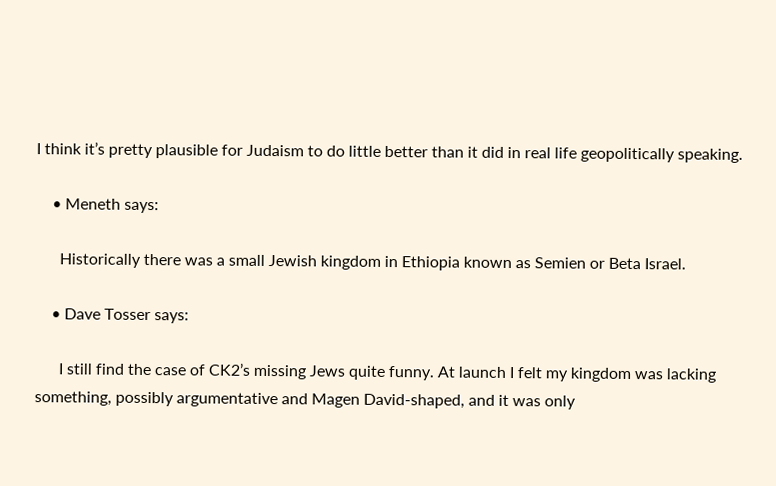I think it’s pretty plausible for Judaism to do little better than it did in real life geopolitically speaking.

    • Meneth says:

      Historically there was a small Jewish kingdom in Ethiopia known as Semien or Beta Israel.

    • Dave Tosser says:

      I still find the case of CK2’s missing Jews quite funny. At launch I felt my kingdom was lacking something, possibly argumentative and Magen David-shaped, and it was only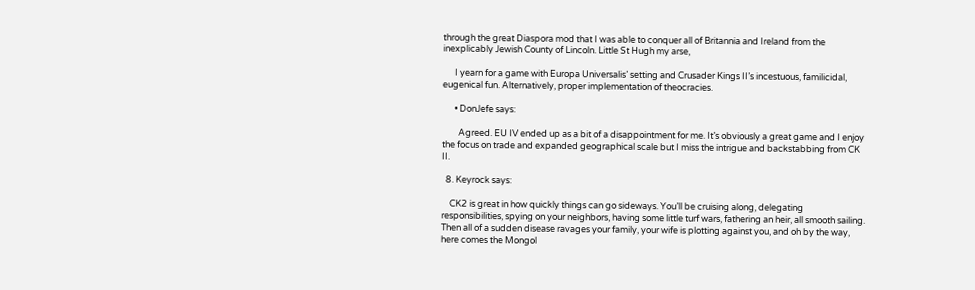through the great Diaspora mod that I was able to conquer all of Britannia and Ireland from the inexplicably Jewish County of Lincoln. Little St Hugh my arse,

      I yearn for a game with Europa Universalis’ setting and Crusader Kings II’s incestuous, familicidal, eugenical fun. Alternatively, proper implementation of theocracies.

      • DonJefe says:

        Agreed. EU IV ended up as a bit of a disappointment for me. It’s obviously a great game and I enjoy the focus on trade and expanded geographical scale but I miss the intrigue and backstabbing from CK II.

  8. Keyrock says:

    CK2 is great in how quickly things can go sideways. You’ll be cruising along, delegating responsibilities, spying on your neighbors, having some little turf wars, fathering an heir, all smooth sailing. Then all of a sudden disease ravages your family, your wife is plotting against you, and oh by the way, here comes the Mongol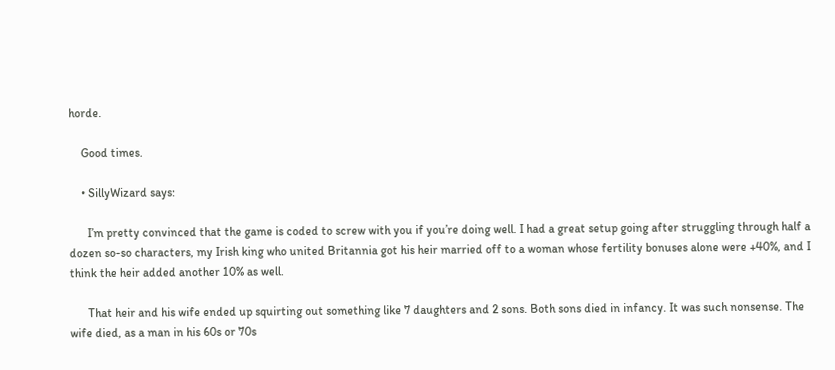horde.

    Good times.

    • SillyWizard says:

      I’m pretty convinced that the game is coded to screw with you if you’re doing well. I had a great setup going after struggling through half a dozen so-so characters, my Irish king who united Britannia got his heir married off to a woman whose fertility bonuses alone were +40%, and I think the heir added another 10% as well.

      That heir and his wife ended up squirting out something like 7 daughters and 2 sons. Both sons died in infancy. It was such nonsense. The wife died, as a man in his 60s or 70s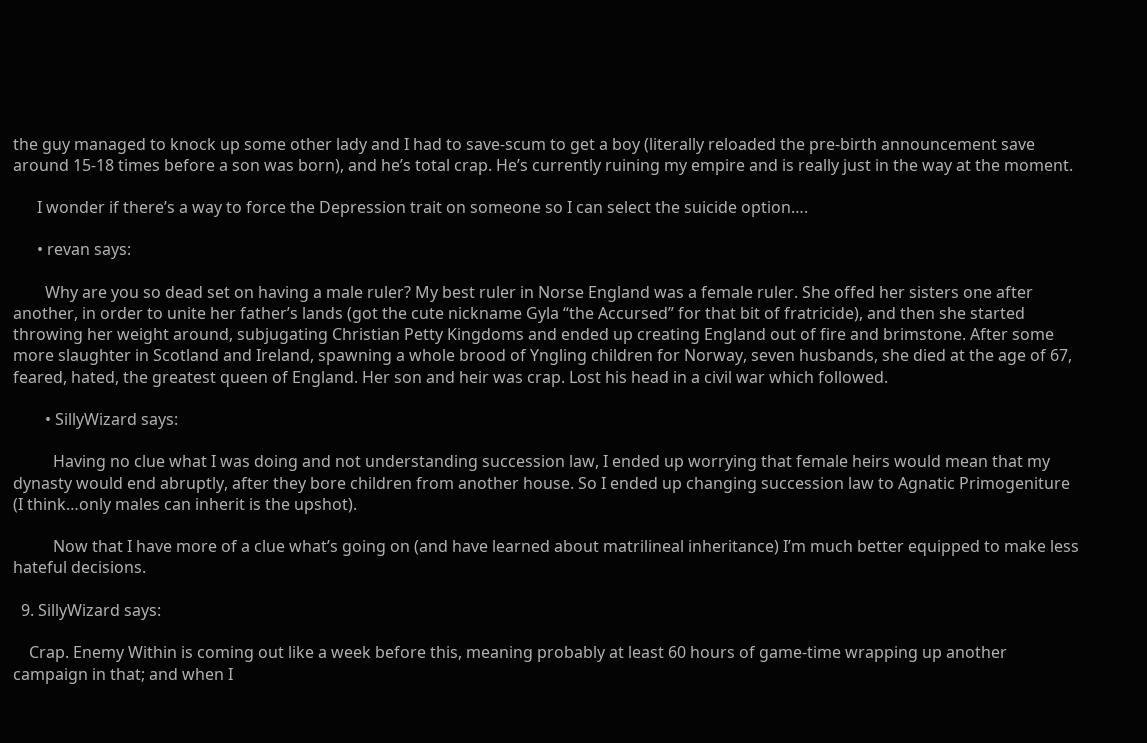the guy managed to knock up some other lady and I had to save-scum to get a boy (literally reloaded the pre-birth announcement save around 15-18 times before a son was born), and he’s total crap. He’s currently ruining my empire and is really just in the way at the moment.

      I wonder if there’s a way to force the Depression trait on someone so I can select the suicide option….

      • revan says:

        Why are you so dead set on having a male ruler? My best ruler in Norse England was a female ruler. She offed her sisters one after another, in order to unite her father’s lands (got the cute nickname Gyla “the Accursed” for that bit of fratricide), and then she started throwing her weight around, subjugating Christian Petty Kingdoms and ended up creating England out of fire and brimstone. After some more slaughter in Scotland and Ireland, spawning a whole brood of Yngling children for Norway, seven husbands, she died at the age of 67, feared, hated, the greatest queen of England. Her son and heir was crap. Lost his head in a civil war which followed.

        • SillyWizard says:

          Having no clue what I was doing and not understanding succession law, I ended up worrying that female heirs would mean that my dynasty would end abruptly, after they bore children from another house. So I ended up changing succession law to Agnatic Primogeniture (I think…only males can inherit is the upshot).

          Now that I have more of a clue what’s going on (and have learned about matrilineal inheritance) I’m much better equipped to make less hateful decisions.

  9. SillyWizard says:

    Crap. Enemy Within is coming out like a week before this, meaning probably at least 60 hours of game-time wrapping up another campaign in that; and when I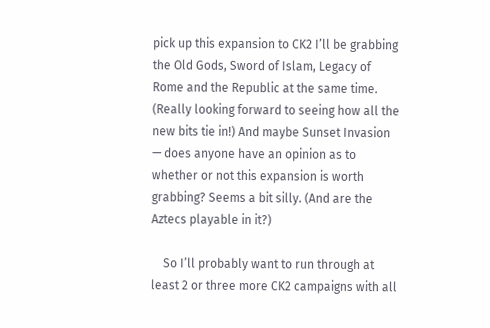pick up this expansion to CK2 I’ll be grabbing the Old Gods, Sword of Islam, Legacy of Rome and the Republic at the same time. (Really looking forward to seeing how all the new bits tie in!) And maybe Sunset Invasion — does anyone have an opinion as to whether or not this expansion is worth grabbing? Seems a bit silly. (And are the Aztecs playable in it?)

    So I’ll probably want to run through at least 2 or three more CK2 campaigns with all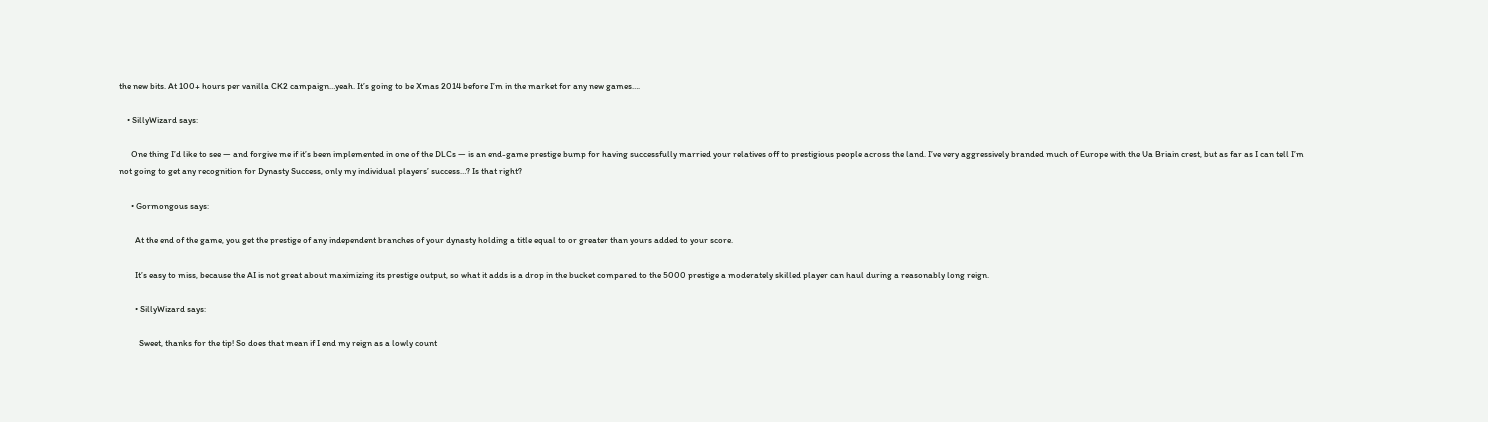the new bits. At 100+ hours per vanilla CK2 campaign…yeah. It’s going to be Xmas 2014 before I’m in the market for any new games….

    • SillyWizard says:

      One thing I’d like to see — and forgive me if it’s been implemented in one of the DLCs — is an end-game prestige bump for having successfully married your relatives off to prestigious people across the land. I’ve very aggressively branded much of Europe with the Ua Briain crest, but as far as I can tell I’m not going to get any recognition for Dynasty Success, only my individual players’ success…? Is that right?

      • Gormongous says:

        At the end of the game, you get the prestige of any independent branches of your dynasty holding a title equal to or greater than yours added to your score.

        It’s easy to miss, because the AI is not great about maximizing its prestige output, so what it adds is a drop in the bucket compared to the 5000 prestige a moderately skilled player can haul during a reasonably long reign.

        • SillyWizard says:

          Sweet, thanks for the tip! So does that mean if I end my reign as a lowly count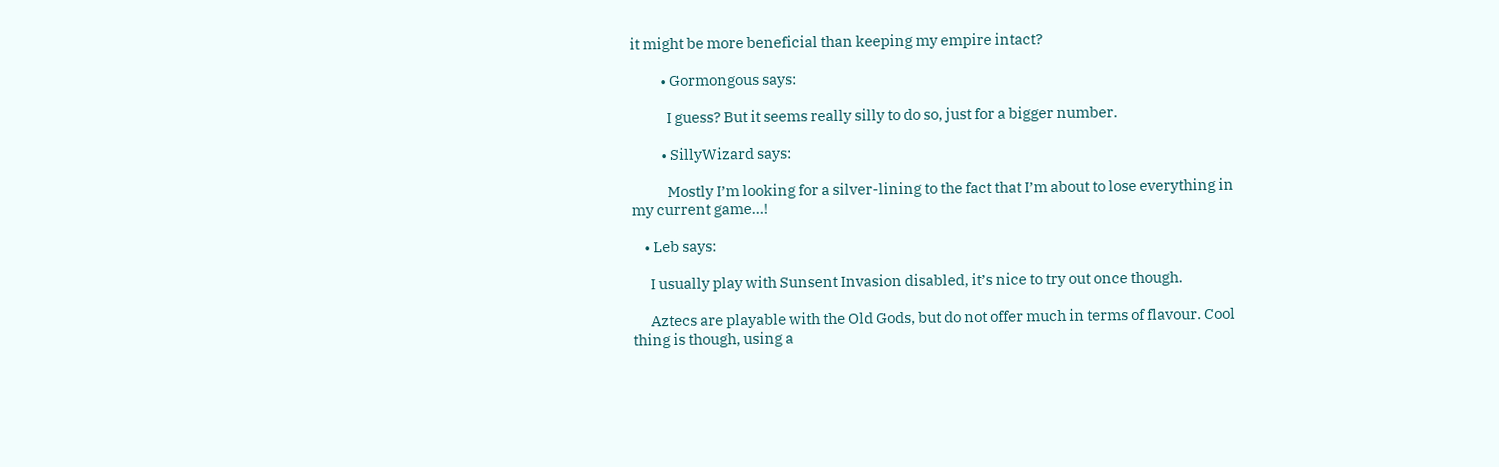it might be more beneficial than keeping my empire intact?

          • Gormongous says:

            I guess? But it seems really silly to do so, just for a bigger number.

          • SillyWizard says:

            Mostly I’m looking for a silver-lining to the fact that I’m about to lose everything in my current game…!

    • Leb says:

      I usually play with Sunsent Invasion disabled, it’s nice to try out once though.

      Aztecs are playable with the Old Gods, but do not offer much in terms of flavour. Cool thing is though, using a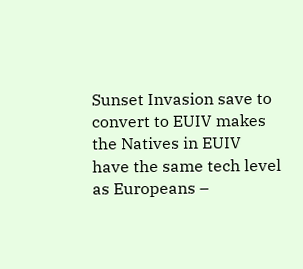Sunset Invasion save to convert to EUIV makes the Natives in EUIV have the same tech level as Europeans –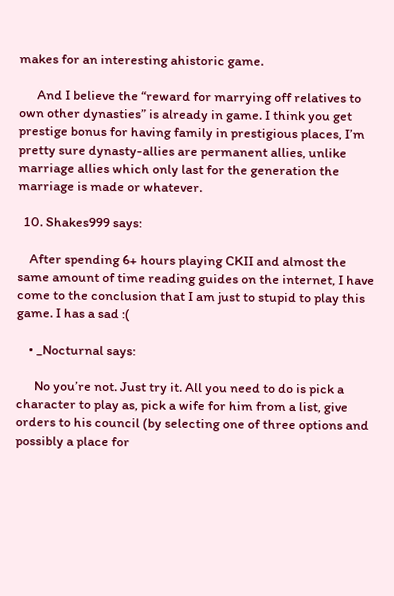makes for an interesting ahistoric game.

      And I believe the “reward for marrying off relatives to own other dynasties” is already in game. I think you get prestige bonus for having family in prestigious places, I’m pretty sure dynasty-allies are permanent allies, unlike marriage allies which only last for the generation the marriage is made or whatever.

  10. Shakes999 says:

    After spending 6+ hours playing CKII and almost the same amount of time reading guides on the internet, I have come to the conclusion that I am just to stupid to play this game. I has a sad :(

    • _Nocturnal says:

      No you’re not. Just try it. All you need to do is pick a character to play as, pick a wife for him from a list, give orders to his council (by selecting one of three options and possibly a place for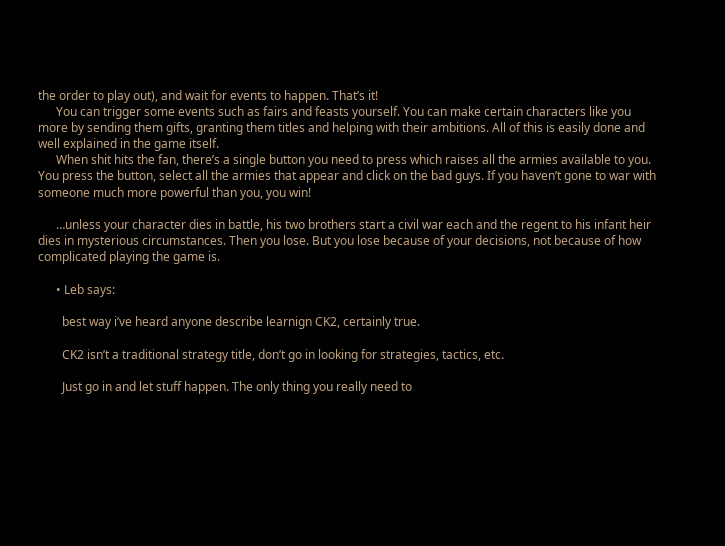the order to play out), and wait for events to happen. That’s it!
      You can trigger some events such as fairs and feasts yourself. You can make certain characters like you more by sending them gifts, granting them titles and helping with their ambitions. All of this is easily done and well explained in the game itself.
      When shit hits the fan, there’s a single button you need to press which raises all the armies available to you. You press the button, select all the armies that appear and click on the bad guys. If you haven’t gone to war with someone much more powerful than you, you win!

      …unless your character dies in battle, his two brothers start a civil war each and the regent to his infant heir dies in mysterious circumstances. Then you lose. But you lose because of your decisions, not because of how complicated playing the game is.

      • Leb says:

        best way i’ve heard anyone describe learnign CK2, certainly true.

        CK2 isn’t a traditional strategy title, don’t go in looking for strategies, tactics, etc.

        Just go in and let stuff happen. The only thing you really need to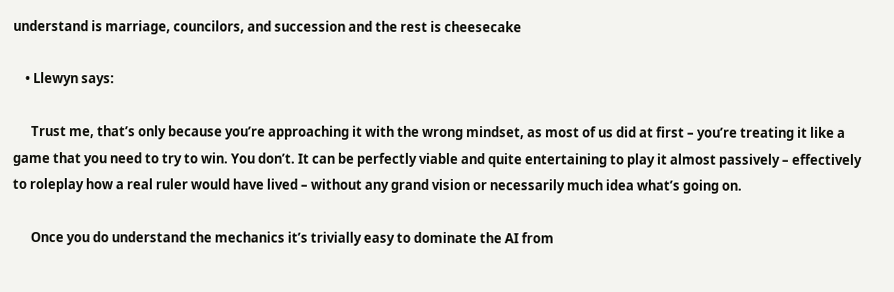understand is marriage, councilors, and succession and the rest is cheesecake

    • Llewyn says:

      Trust me, that’s only because you’re approaching it with the wrong mindset, as most of us did at first – you’re treating it like a game that you need to try to win. You don’t. It can be perfectly viable and quite entertaining to play it almost passively – effectively to roleplay how a real ruler would have lived – without any grand vision or necessarily much idea what’s going on.

      Once you do understand the mechanics it’s trivially easy to dominate the AI from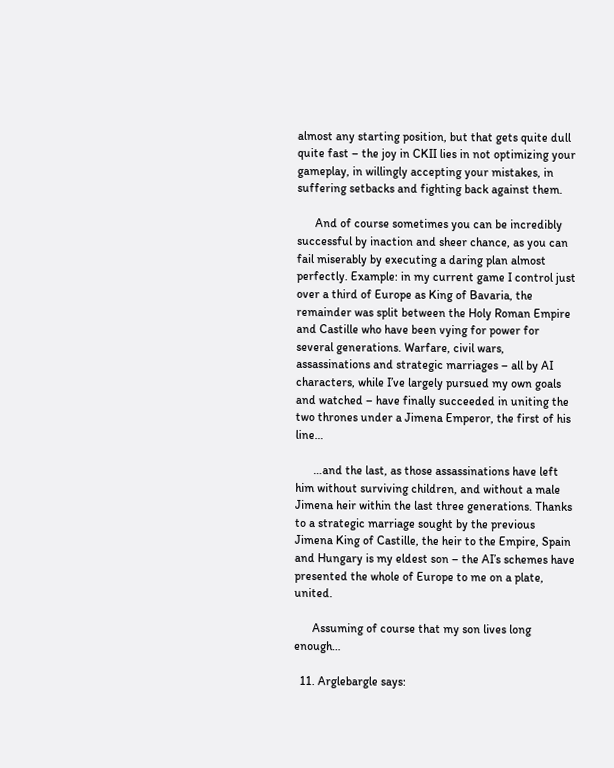almost any starting position, but that gets quite dull quite fast – the joy in CKII lies in not optimizing your gameplay, in willingly accepting your mistakes, in suffering setbacks and fighting back against them.

      And of course sometimes you can be incredibly successful by inaction and sheer chance, as you can fail miserably by executing a daring plan almost perfectly. Example: in my current game I control just over a third of Europe as King of Bavaria, the remainder was split between the Holy Roman Empire and Castille who have been vying for power for several generations. Warfare, civil wars, assassinations and strategic marriages – all by AI characters, while I’ve largely pursued my own goals and watched – have finally succeeded in uniting the two thrones under a Jimena Emperor, the first of his line…

      …and the last, as those assassinations have left him without surviving children, and without a male Jimena heir within the last three generations. Thanks to a strategic marriage sought by the previous Jimena King of Castille, the heir to the Empire, Spain and Hungary is my eldest son – the AI’s schemes have presented the whole of Europe to me on a plate, united.

      Assuming of course that my son lives long enough…

  11. Arglebargle says: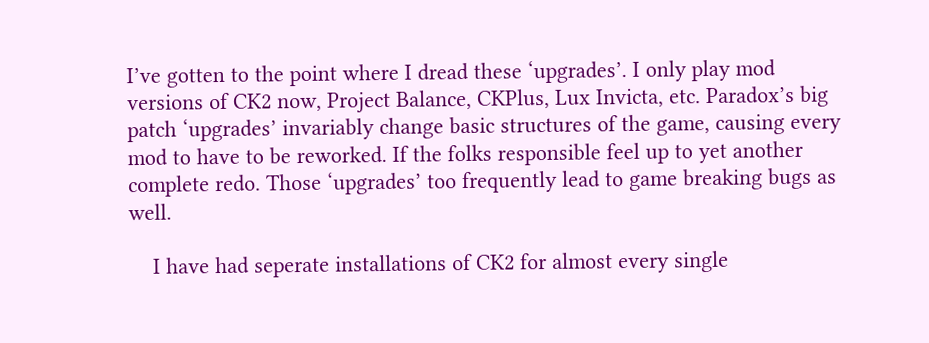I’ve gotten to the point where I dread these ‘upgrades’. I only play mod versions of CK2 now, Project Balance, CKPlus, Lux Invicta, etc. Paradox’s big patch ‘upgrades’ invariably change basic structures of the game, causing every mod to have to be reworked. If the folks responsible feel up to yet another complete redo. Those ‘upgrades’ too frequently lead to game breaking bugs as well.

    I have had seperate installations of CK2 for almost every single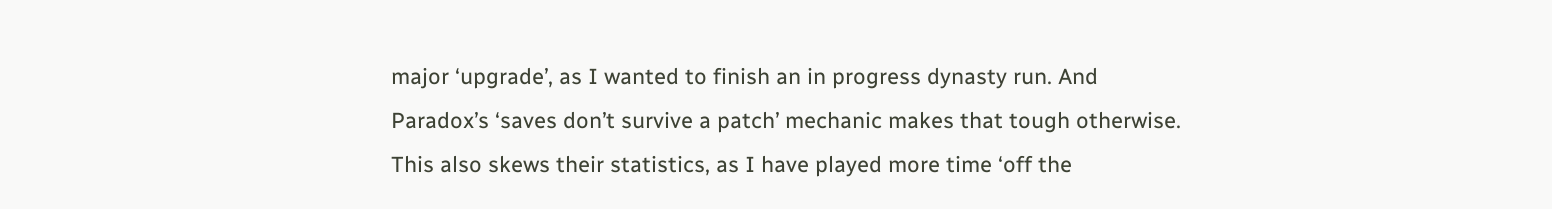major ‘upgrade’, as I wanted to finish an in progress dynasty run. And Paradox’s ‘saves don’t survive a patch’ mechanic makes that tough otherwise. This also skews their statistics, as I have played more time ‘off the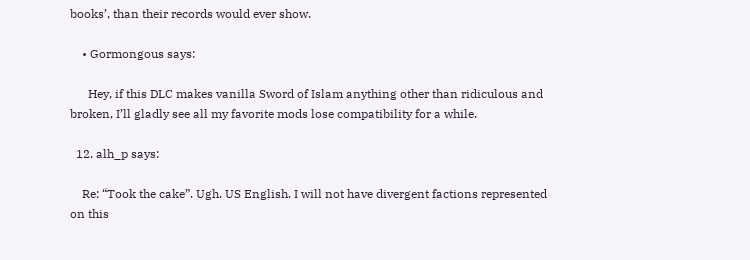books’, than their records would ever show.

    • Gormongous says:

      Hey, if this DLC makes vanilla Sword of Islam anything other than ridiculous and broken, I’ll gladly see all my favorite mods lose compatibility for a while.

  12. alh_p says:

    Re: “Took the cake”. Ugh. US English. I will not have divergent factions represented on this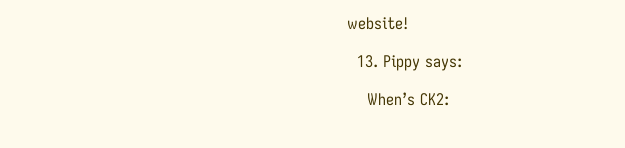website!

  13. Pippy says:

    When’s CK2: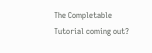The Completable Tutorial coming out?